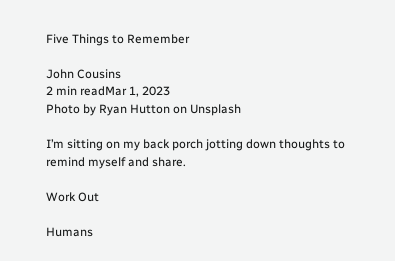Five Things to Remember

John Cousins
2 min readMar 1, 2023
Photo by Ryan Hutton on Unsplash

I’m sitting on my back porch jotting down thoughts to remind myself and share.

Work Out

Humans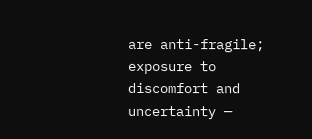are anti-fragile; exposure to discomfort and uncertainty —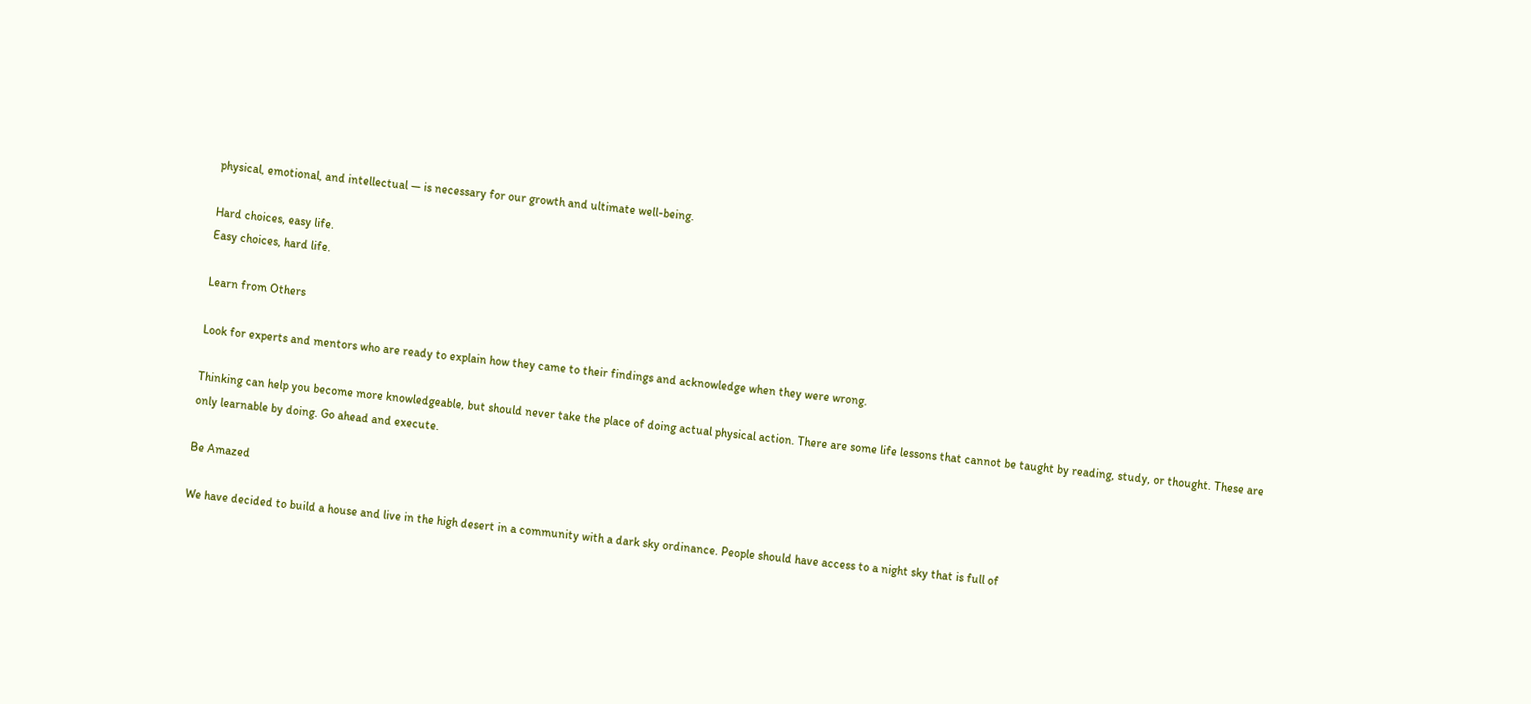physical, emotional, and intellectual — is necessary for our growth and ultimate well-being.

Hard choices, easy life.
Easy choices, hard life.

Learn from Others

Look for experts and mentors who are ready to explain how they came to their findings and acknowledge when they were wrong.

Thinking can help you become more knowledgeable, but should never take the place of doing actual physical action. There are some life lessons that cannot be taught by reading, study, or thought. These are only learnable by doing. Go ahead and execute.

Be Amazed

We have decided to build a house and live in the high desert in a community with a dark sky ordinance. People should have access to a night sky that is full of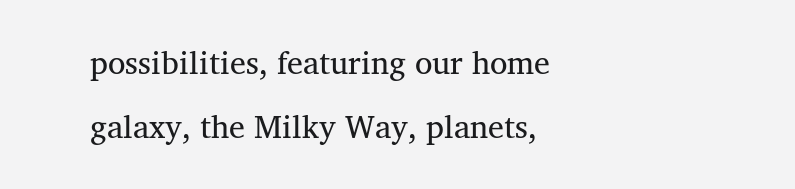possibilities, featuring our home galaxy, the Milky Way, planets,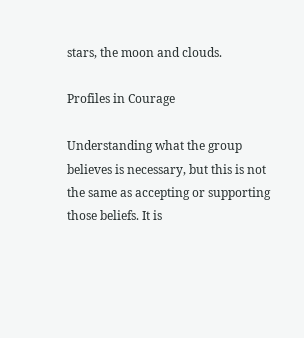stars, the moon and clouds.

Profiles in Courage

Understanding what the group believes is necessary, but this is not the same as accepting or supporting those beliefs. It is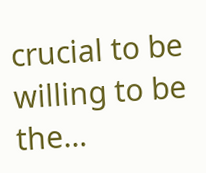crucial to be willing to be the…